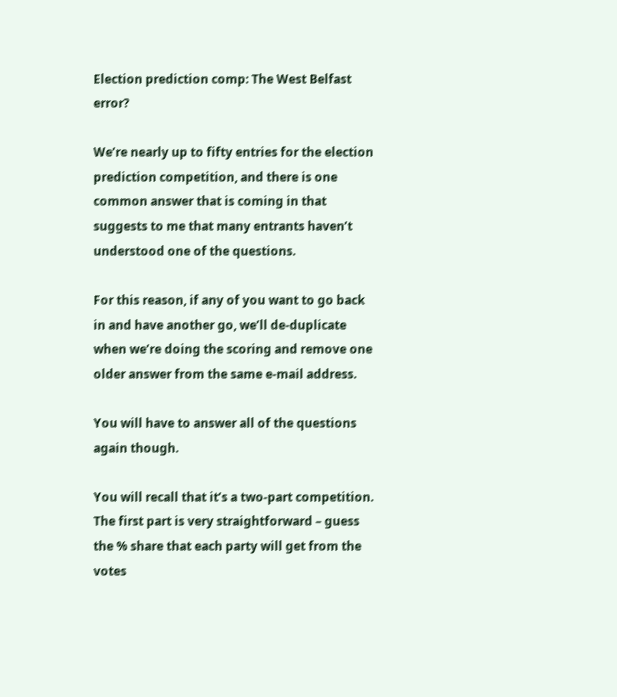Election prediction comp: The West Belfast error?

We’re nearly up to fifty entries for the election prediction competition, and there is one common answer that is coming in that suggests to me that many entrants haven’t understood one of the questions.

For this reason, if any of you want to go back in and have another go, we’ll de-duplicate when we’re doing the scoring and remove one older answer from the same e-mail address.

You will have to answer all of the questions again though.

You will recall that it’s a two-part competition. The first part is very straightforward – guess the % share that each party will get from the votes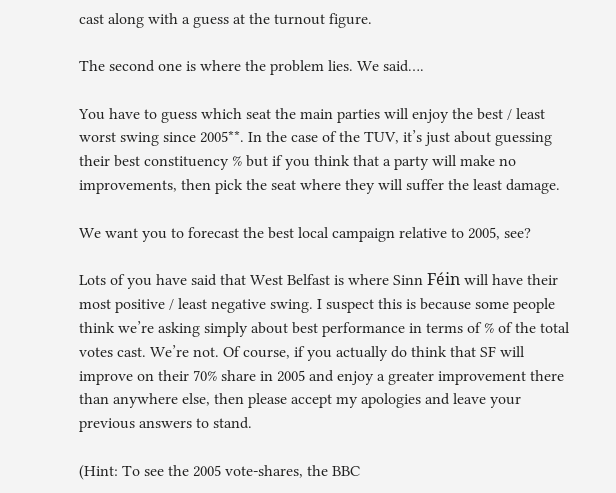cast along with a guess at the turnout figure.

The second one is where the problem lies. We said….

You have to guess which seat the main parties will enjoy the best / least worst swing since 2005**. In the case of the TUV, it’s just about guessing their best constituency % but if you think that a party will make no improvements, then pick the seat where they will suffer the least damage.

We want you to forecast the best local campaign relative to 2005, see?

Lots of you have said that West Belfast is where Sinn Féin will have their most positive / least negative swing. I suspect this is because some people think we’re asking simply about best performance in terms of % of the total votes cast. We’re not. Of course, if you actually do think that SF will improve on their 70% share in 2005 and enjoy a greater improvement there than anywhere else, then please accept my apologies and leave your previous answers to stand.

(Hint: To see the 2005 vote-shares, the BBC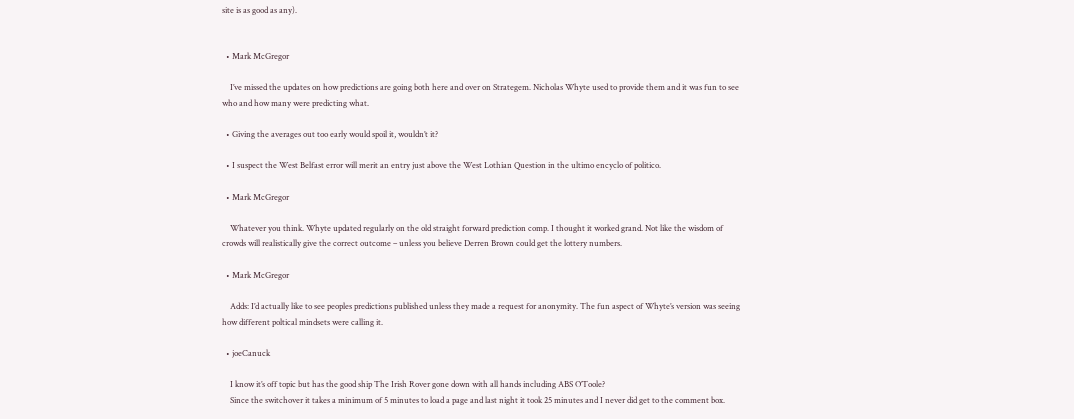site is as good as any).


  • Mark McGregor

    I’ve missed the updates on how predictions are going both here and over on Strategem. Nicholas Whyte used to provide them and it was fun to see who and how many were predicting what.

  • Giving the averages out too early would spoil it, wouldn’t it?

  • I suspect the West Belfast error will merit an entry just above the West Lothian Question in the ultimo encyclo of politico.

  • Mark McGregor

    Whatever you think. Whyte updated regularly on the old straight forward prediction comp. I thought it worked grand. Not like the wisdom of crowds will realistically give the correct outcome – unless you believe Derren Brown could get the lottery numbers.

  • Mark McGregor

    Adds: I’d actually like to see peoples predictions published unless they made a request for anonymity. The fun aspect of Whyte’s version was seeing how different poltical mindsets were calling it.

  • joeCanuck

    I know it’s off topic but has the good ship The Irish Rover gone down with all hands including ABS O’Toole?
    Since the switchover it takes a minimum of 5 minutes to load a page and last night it took 25 minutes and I never did get to the comment box.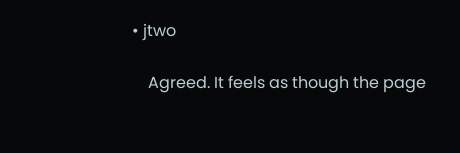• jtwo

    Agreed. It feels as though the page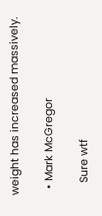weight has increased massively.

  • Mark McGregor

    Sure wtf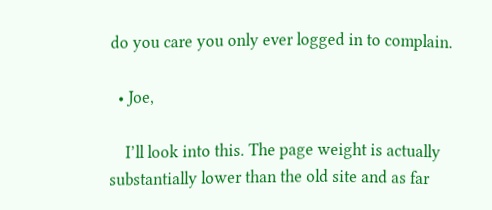do you care you only ever logged in to complain.

  • Joe,

    I’ll look into this. The page weight is actually substantially lower than the old site and as far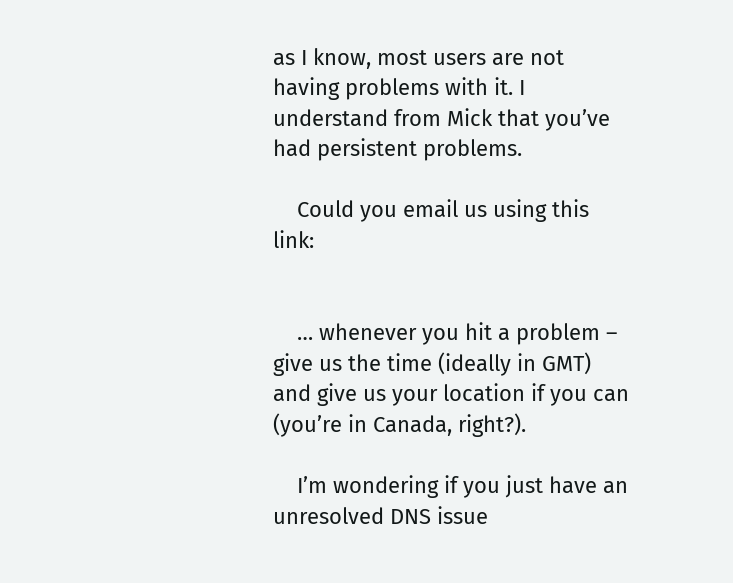as I know, most users are not having problems with it. I understand from Mick that you’ve had persistent problems.

    Could you email us using this link:


    … whenever you hit a problem – give us the time (ideally in GMT) and give us your location if you can (you’re in Canada, right?).

    I’m wondering if you just have an unresolved DNS issue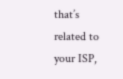that’s related to your ISP,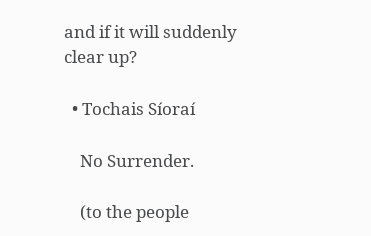and if it will suddenly clear up?

  • Tochais Síoraí

    No Surrender.

    (to the people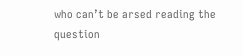who can’t be arsed reading the question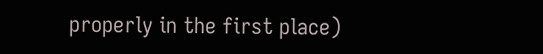properly in the first place)